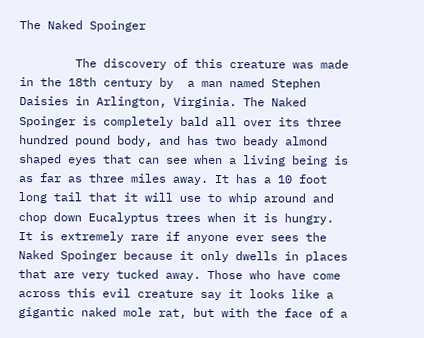The Naked Spoinger

        The discovery of this creature was made in the 18th century by  a man named Stephen Daisies in Arlington, Virginia. The Naked Spoinger is completely bald all over its three hundred pound body, and has two beady almond shaped eyes that can see when a living being is as far as three miles away. It has a 10 foot long tail that it will use to whip around and chop down Eucalyptus trees when it is hungry. It is extremely rare if anyone ever sees the Naked Spoinger because it only dwells in places that are very tucked away. Those who have come across this evil creature say it looks like a gigantic naked mole rat, but with the face of a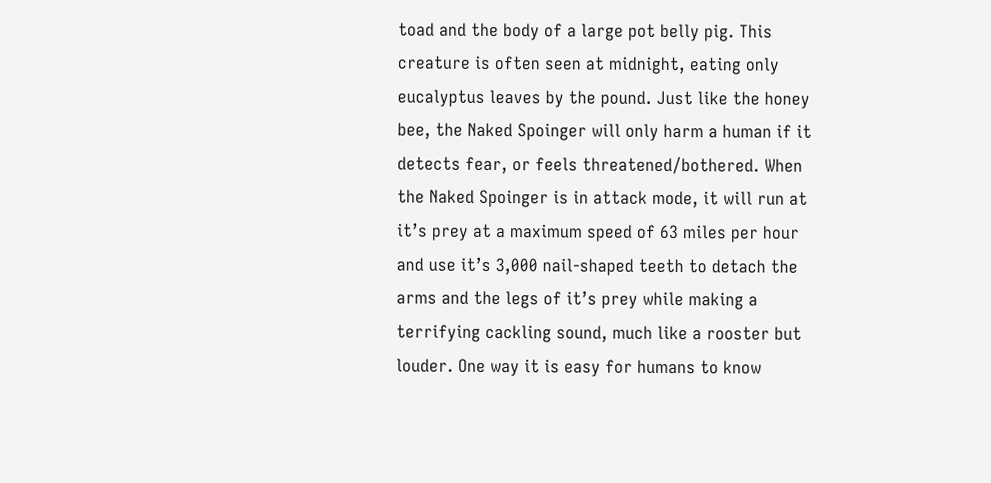toad and the body of a large pot belly pig. This creature is often seen at midnight, eating only eucalyptus leaves by the pound. Just like the honey bee, the Naked Spoinger will only harm a human if it detects fear, or feels threatened/bothered. When the Naked Spoinger is in attack mode, it will run at it’s prey at a maximum speed of 63 miles per hour and use it’s 3,000 nail-shaped teeth to detach the arms and the legs of it’s prey while making a terrifying cackling sound, much like a rooster but louder. One way it is easy for humans to know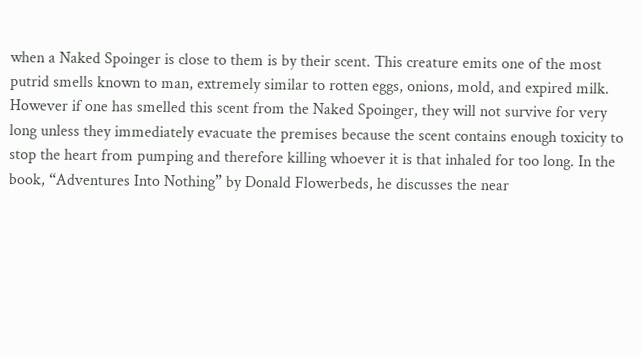when a Naked Spoinger is close to them is by their scent. This creature emits one of the most putrid smells known to man, extremely similar to rotten eggs, onions, mold, and expired milk. However if one has smelled this scent from the Naked Spoinger, they will not survive for very long unless they immediately evacuate the premises because the scent contains enough toxicity to stop the heart from pumping and therefore killing whoever it is that inhaled for too long. In the book, “Adventures Into Nothing” by Donald Flowerbeds, he discusses the near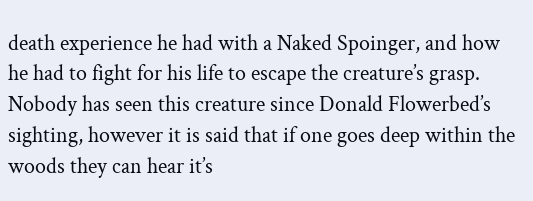death experience he had with a Naked Spoinger, and how he had to fight for his life to escape the creature’s grasp. Nobody has seen this creature since Donald Flowerbed’s sighting, however it is said that if one goes deep within the woods they can hear it’s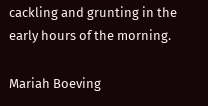cackling and grunting in the early hours of the morning.

Mariah Boeving